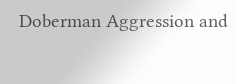Doberman Aggression and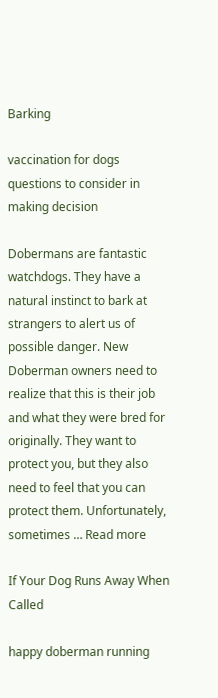Barking

vaccination for dogs questions to consider in making decision

Dobermans are fantastic watchdogs. They have a natural instinct to bark at strangers to alert us of possible danger. New Doberman owners need to realize that this is their job and what they were bred for originally. They want to protect you, but they also need to feel that you can protect them. Unfortunately, sometimes … Read more

If Your Dog Runs Away When Called

happy doberman running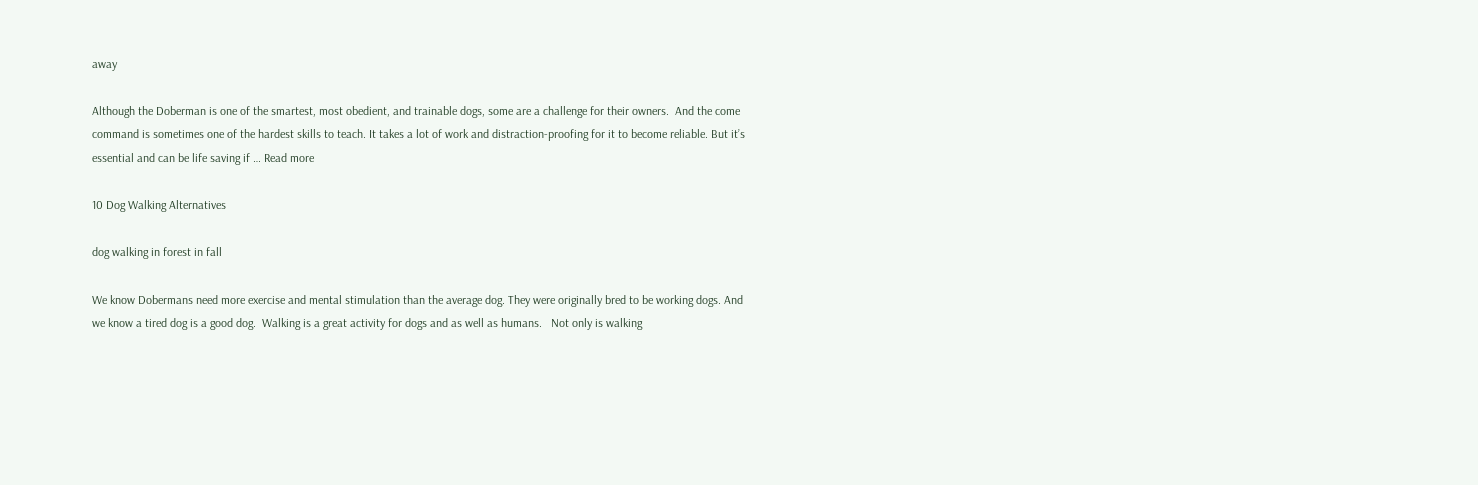away

Although the Doberman is one of the smartest, most obedient, and trainable dogs, some are a challenge for their owners.  And the come command is sometimes one of the hardest skills to teach. It takes a lot of work and distraction-proofing for it to become reliable. But it’s essential and can be life saving if … Read more

10 Dog Walking Alternatives

dog walking in forest in fall

We know Dobermans need more exercise and mental stimulation than the average dog. They were originally bred to be working dogs. And we know a tired dog is a good dog.  Walking is a great activity for dogs and as well as humans.   Not only is walking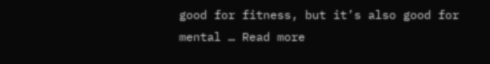good for fitness, but it’s also good for mental … Read more